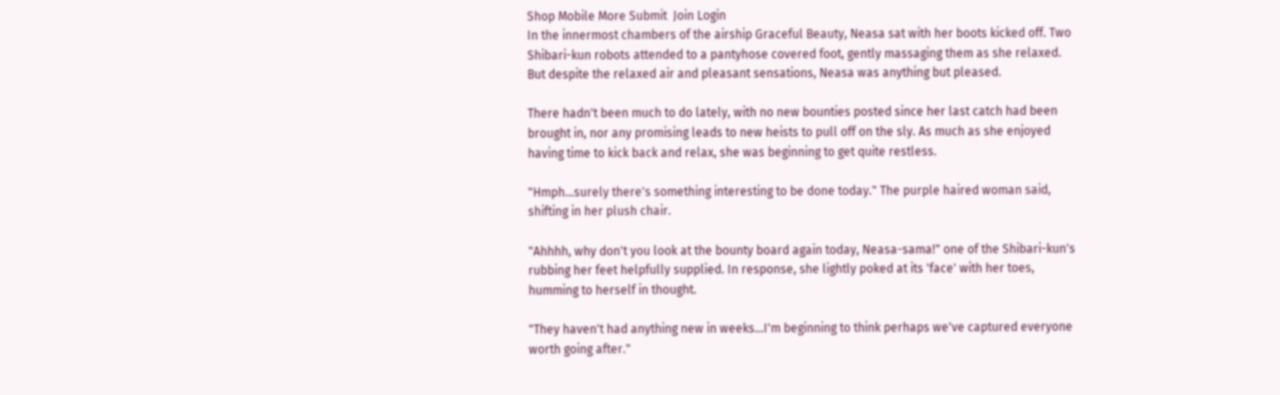Shop Mobile More Submit  Join Login
In the innermost chambers of the airship Graceful Beauty, Neasa sat with her boots kicked off. Two Shibari-kun robots attended to a pantyhose covered foot, gently massaging them as she relaxed. But despite the relaxed air and pleasant sensations, Neasa was anything but pleased.

There hadn't been much to do lately, with no new bounties posted since her last catch had been brought in, nor any promising leads to new heists to pull off on the sly. As much as she enjoyed having time to kick back and relax, she was beginning to get quite restless.

"Hmph…surely there's something interesting to be done today." The purple haired woman said, shifting in her plush chair.

"Ahhhh, why don't you look at the bounty board again today, Neasa-sama!" one of the Shibari-kun's rubbing her feet helpfully supplied. In response, she lightly poked at its 'face' with her toes, humming to herself in thought.

"They haven't had anything new in weeks…I'm beginning to think perhaps we've captured everyone worth going after."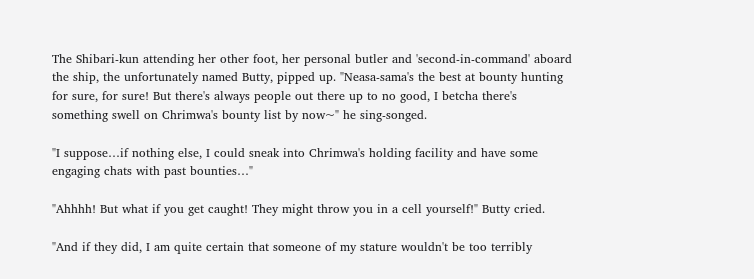The Shibari-kun attending her other foot, her personal butler and 'second-in-command' aboard the ship, the unfortunately named Butty, pipped up. "Neasa-sama's the best at bounty hunting for sure, for sure! But there's always people out there up to no good, I betcha there's something swell on Chrimwa's bounty list by now~" he sing-songed.

"I suppose…if nothing else, I could sneak into Chrimwa's holding facility and have some engaging chats with past bounties…"

"Ahhhh! But what if you get caught! They might throw you in a cell yourself!" Butty cried.

"And if they did, I am quite certain that someone of my stature wouldn't be too terribly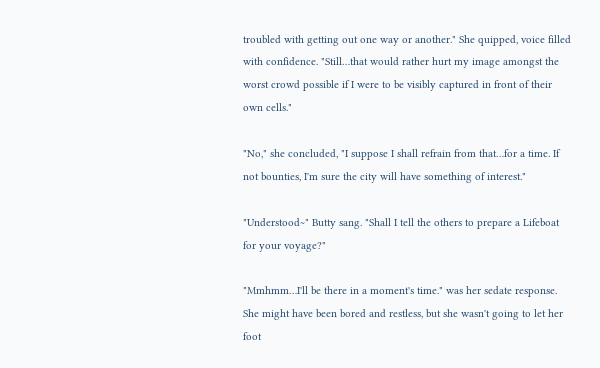troubled with getting out one way or another." She quipped, voice filled with confidence. "Still…that would rather hurt my image amongst the worst crowd possible if I were to be visibly captured in front of their own cells."

"No," she concluded, "I suppose I shall refrain from that…for a time. If not bounties, I'm sure the city will have something of interest."

"Understood~" Butty sang. "Shall I tell the others to prepare a Lifeboat for your voyage?"

"Mmhmm…I'll be there in a moment's time." was her sedate response. She might have been bored and restless, but she wasn't going to let her foot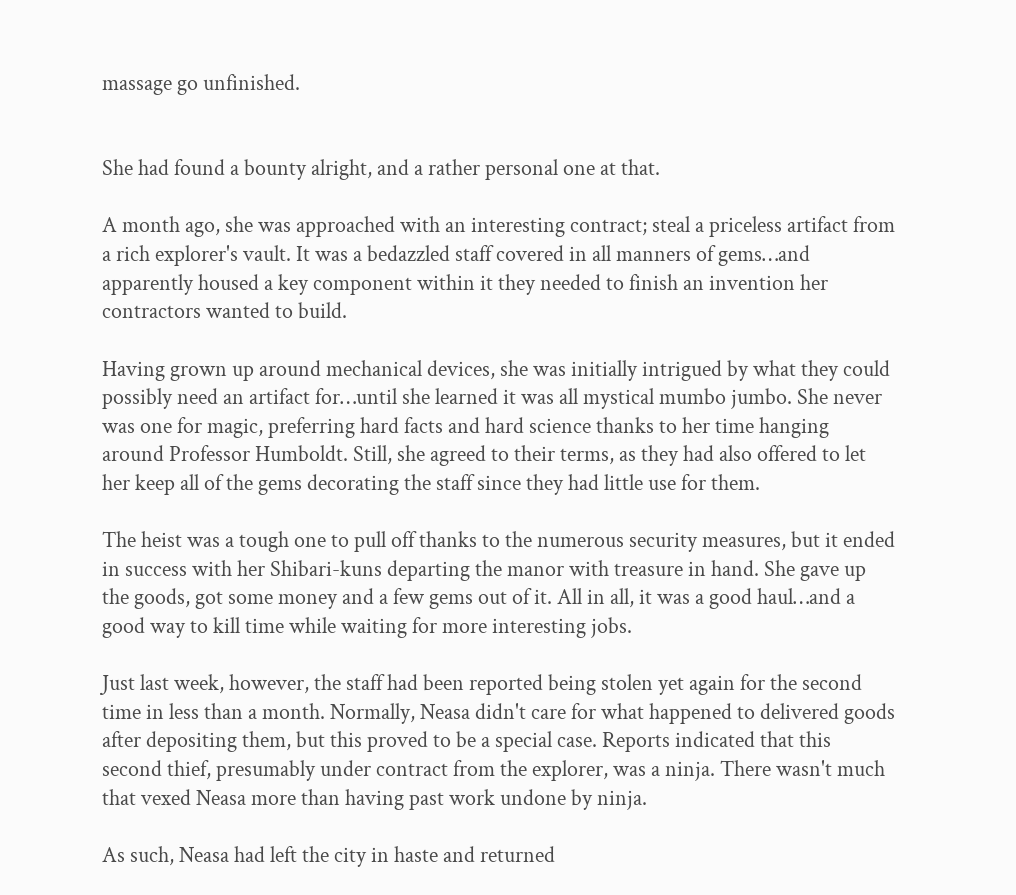massage go unfinished.


She had found a bounty alright, and a rather personal one at that.

A month ago, she was approached with an interesting contract; steal a priceless artifact from a rich explorer's vault. It was a bedazzled staff covered in all manners of gems…and apparently housed a key component within it they needed to finish an invention her contractors wanted to build.

Having grown up around mechanical devices, she was initially intrigued by what they could possibly need an artifact for…until she learned it was all mystical mumbo jumbo. She never was one for magic, preferring hard facts and hard science thanks to her time hanging around Professor Humboldt. Still, she agreed to their terms, as they had also offered to let her keep all of the gems decorating the staff since they had little use for them.

The heist was a tough one to pull off thanks to the numerous security measures, but it ended in success with her Shibari-kuns departing the manor with treasure in hand. She gave up the goods, got some money and a few gems out of it. All in all, it was a good haul…and a good way to kill time while waiting for more interesting jobs.

Just last week, however, the staff had been reported being stolen yet again for the second time in less than a month. Normally, Neasa didn't care for what happened to delivered goods after depositing them, but this proved to be a special case. Reports indicated that this second thief, presumably under contract from the explorer, was a ninja. There wasn't much that vexed Neasa more than having past work undone by ninja.

As such, Neasa had left the city in haste and returned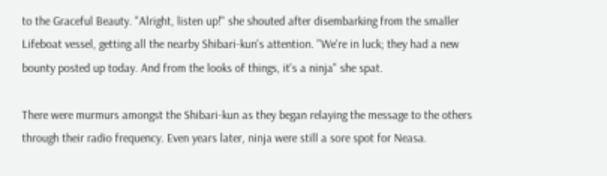to the Graceful Beauty. "Alright, listen up!" she shouted after disembarking from the smaller Lifeboat vessel, getting all the nearby Shibari-kun's attention. "We're in luck; they had a new bounty posted up today. And from the looks of things, it's a ninja" she spat.

There were murmurs amongst the Shibari-kun as they began relaying the message to the others through their radio frequency. Even years later, ninja were still a sore spot for Neasa.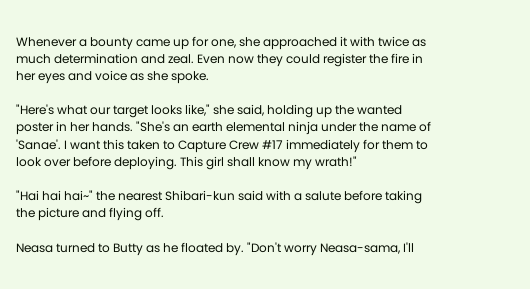Whenever a bounty came up for one, she approached it with twice as much determination and zeal. Even now they could register the fire in her eyes and voice as she spoke.

"Here's what our target looks like," she said, holding up the wanted poster in her hands. "She's an earth elemental ninja under the name of 'Sanae'. I want this taken to Capture Crew #17 immediately for them to look over before deploying. This girl shall know my wrath!"

"Hai hai hai~" the nearest Shibari-kun said with a salute before taking the picture and flying off.

Neasa turned to Butty as he floated by. "Don't worry Neasa-sama, I'll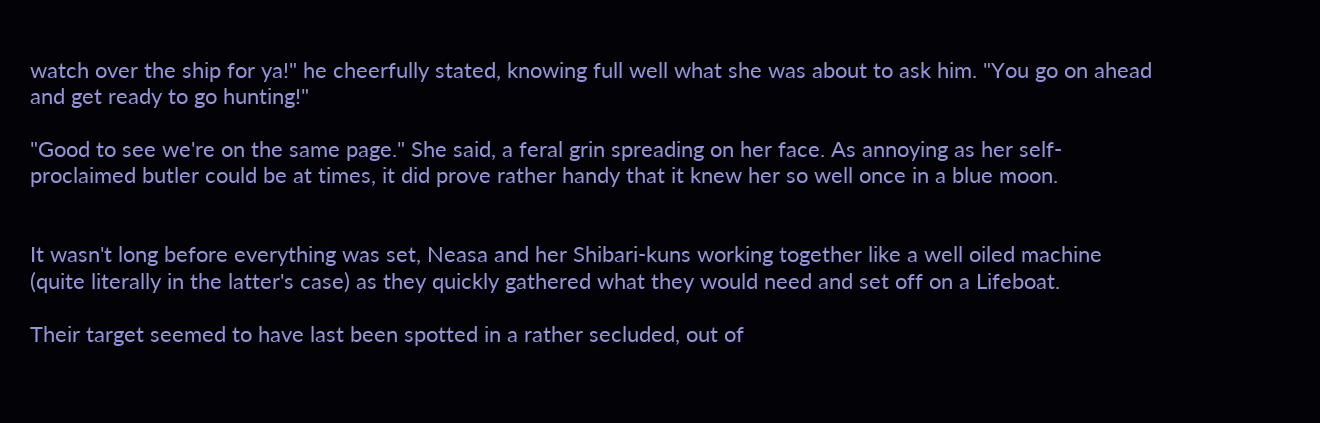watch over the ship for ya!" he cheerfully stated, knowing full well what she was about to ask him. "You go on ahead and get ready to go hunting!"

"Good to see we're on the same page." She said, a feral grin spreading on her face. As annoying as her self-proclaimed butler could be at times, it did prove rather handy that it knew her so well once in a blue moon.


It wasn't long before everything was set, Neasa and her Shibari-kuns working together like a well oiled machine (quite literally in the latter's case) as they quickly gathered what they would need and set off on a Lifeboat.

Their target seemed to have last been spotted in a rather secluded, out of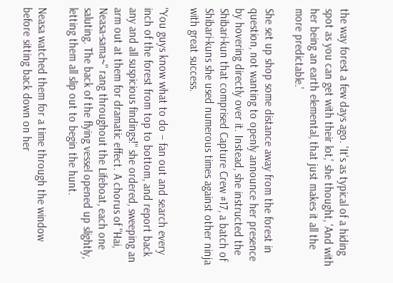the way forest a few days ago. 'It's as typical of a hiding spot as you can get with their lot,' she thought, 'And with her being an earth elemental, that just makes it all the more predictable.'

She set up shop some distance away from the forest in question, not wanting to openly announce her presence by hovering directly over it. Instead, she instructed the Shibari-kun that comprised Capture Crew #17, a batch of Shibari-kuns she used numerous times against other ninja with great success.

"You guys know what to do – fan out and search every inch of the forest from top to bottom, and report back any and all suspicious findings!" she ordered, sweeping an arm out at them for dramatic effect. A chorus of "Hai, Neasa-sama~" rang throughout the Lifeboat, each one saluting. The back of the flying vessel opened up slightly, letting them all slip out to begin the hunt.

Neasa watched them for a time through the window before sitting back down on her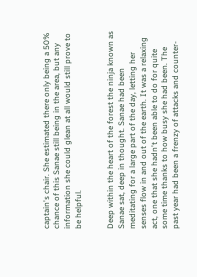captain's chair. She estimated there only being a 50% chance of this Sanae still being in the area, but any information she could glean at all would still prove to be helpful.


Deep within the heart of the forest the ninja known as Sanae sat, deep in thought. Sanae had been meditating for a large part of the day, letting her senses flow in and out of the earth. It was a relaxing act, one that she hadn't been able to do for quite some time thanks to how busy she had been. The past year had been a frenzy of attacks and counter-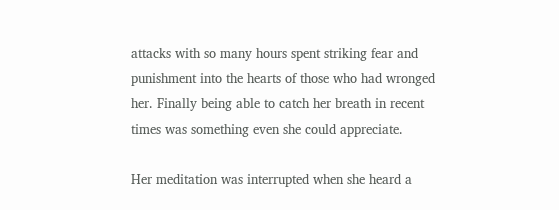attacks with so many hours spent striking fear and punishment into the hearts of those who had wronged her. Finally being able to catch her breath in recent times was something even she could appreciate.

Her meditation was interrupted when she heard a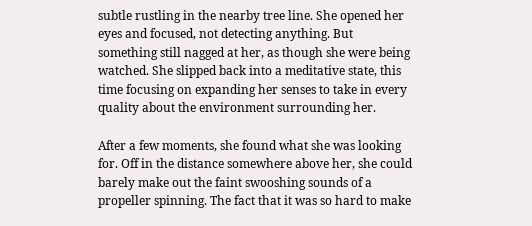subtle rustling in the nearby tree line. She opened her eyes and focused, not detecting anything. But something still nagged at her, as though she were being watched. She slipped back into a meditative state, this time focusing on expanding her senses to take in every quality about the environment surrounding her.

After a few moments, she found what she was looking for. Off in the distance somewhere above her, she could barely make out the faint swooshing sounds of a propeller spinning. The fact that it was so hard to make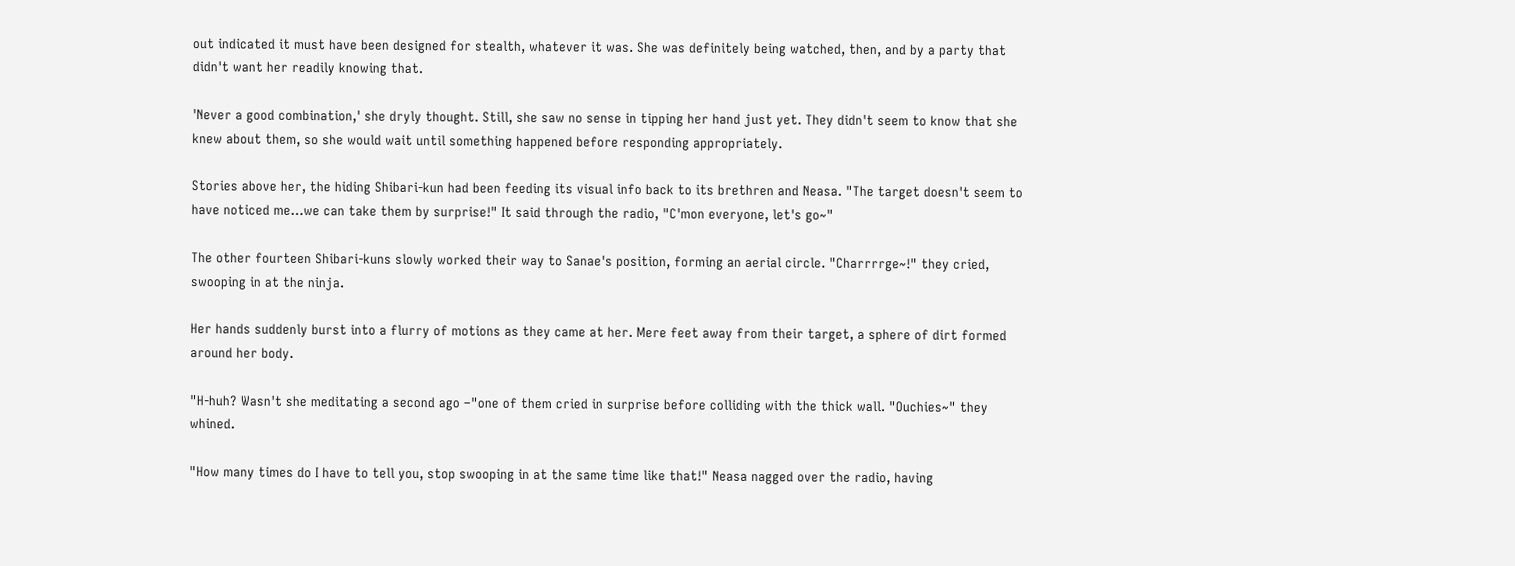out indicated it must have been designed for stealth, whatever it was. She was definitely being watched, then, and by a party that didn't want her readily knowing that.

'Never a good combination,' she dryly thought. Still, she saw no sense in tipping her hand just yet. They didn't seem to know that she knew about them, so she would wait until something happened before responding appropriately.

Stories above her, the hiding Shibari-kun had been feeding its visual info back to its brethren and Neasa. "The target doesn't seem to have noticed me…we can take them by surprise!" It said through the radio, "C'mon everyone, let's go~"

The other fourteen Shibari-kuns slowly worked their way to Sanae's position, forming an aerial circle. "Charrrrge~!" they cried, swooping in at the ninja.

Her hands suddenly burst into a flurry of motions as they came at her. Mere feet away from their target, a sphere of dirt formed around her body.

"H-huh? Wasn't she meditating a second ago –"one of them cried in surprise before colliding with the thick wall. "Ouchies~" they whined.

"How many times do I have to tell you, stop swooping in at the same time like that!" Neasa nagged over the radio, having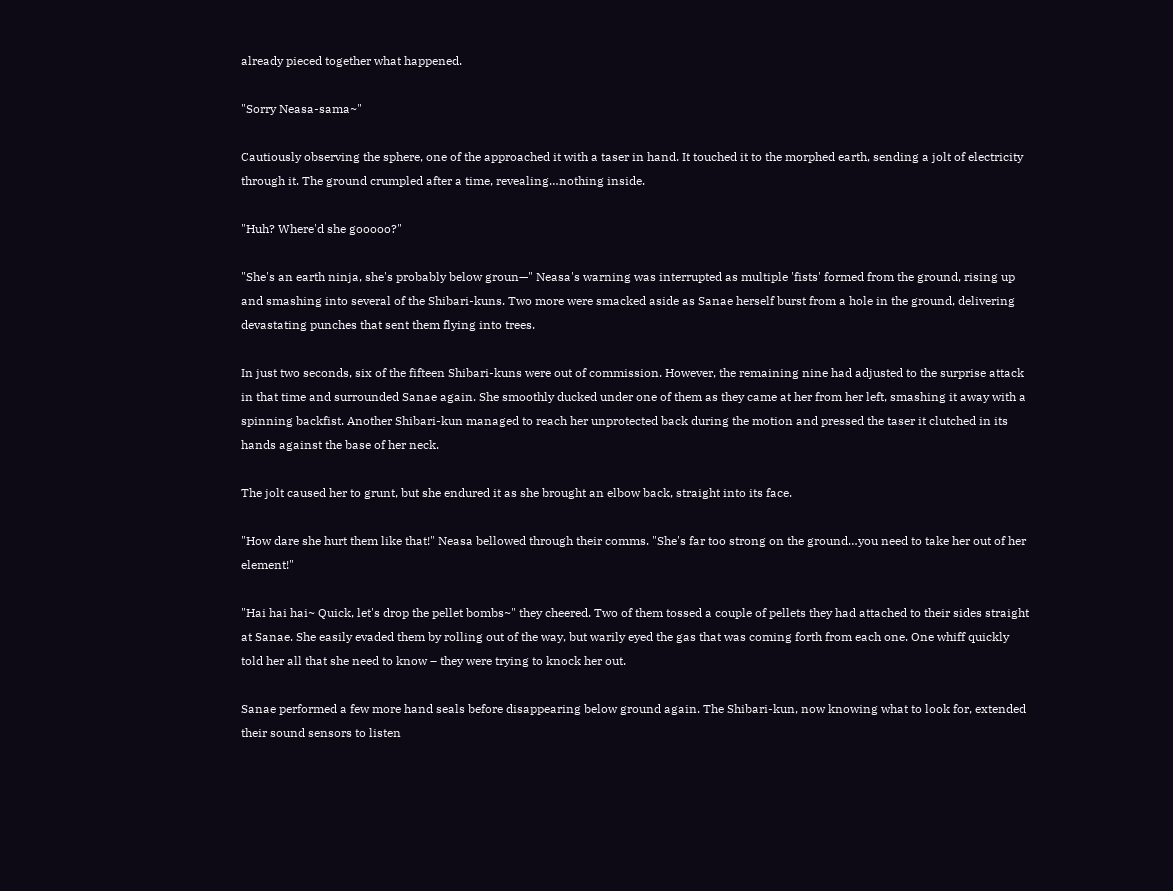already pieced together what happened.

"Sorry Neasa-sama~"

Cautiously observing the sphere, one of the approached it with a taser in hand. It touched it to the morphed earth, sending a jolt of electricity through it. The ground crumpled after a time, revealing…nothing inside.

"Huh? Where'd she gooooo?"

"She's an earth ninja, she's probably below groun—" Neasa's warning was interrupted as multiple 'fists' formed from the ground, rising up and smashing into several of the Shibari-kuns. Two more were smacked aside as Sanae herself burst from a hole in the ground, delivering devastating punches that sent them flying into trees.

In just two seconds, six of the fifteen Shibari-kuns were out of commission. However, the remaining nine had adjusted to the surprise attack in that time and surrounded Sanae again. She smoothly ducked under one of them as they came at her from her left, smashing it away with a spinning backfist. Another Shibari-kun managed to reach her unprotected back during the motion and pressed the taser it clutched in its hands against the base of her neck.

The jolt caused her to grunt, but she endured it as she brought an elbow back, straight into its face.

"How dare she hurt them like that!" Neasa bellowed through their comms. "She's far too strong on the ground…you need to take her out of her element!"

"Hai hai hai~ Quick, let's drop the pellet bombs~" they cheered. Two of them tossed a couple of pellets they had attached to their sides straight at Sanae. She easily evaded them by rolling out of the way, but warily eyed the gas that was coming forth from each one. One whiff quickly told her all that she need to know – they were trying to knock her out.

Sanae performed a few more hand seals before disappearing below ground again. The Shibari-kun, now knowing what to look for, extended their sound sensors to listen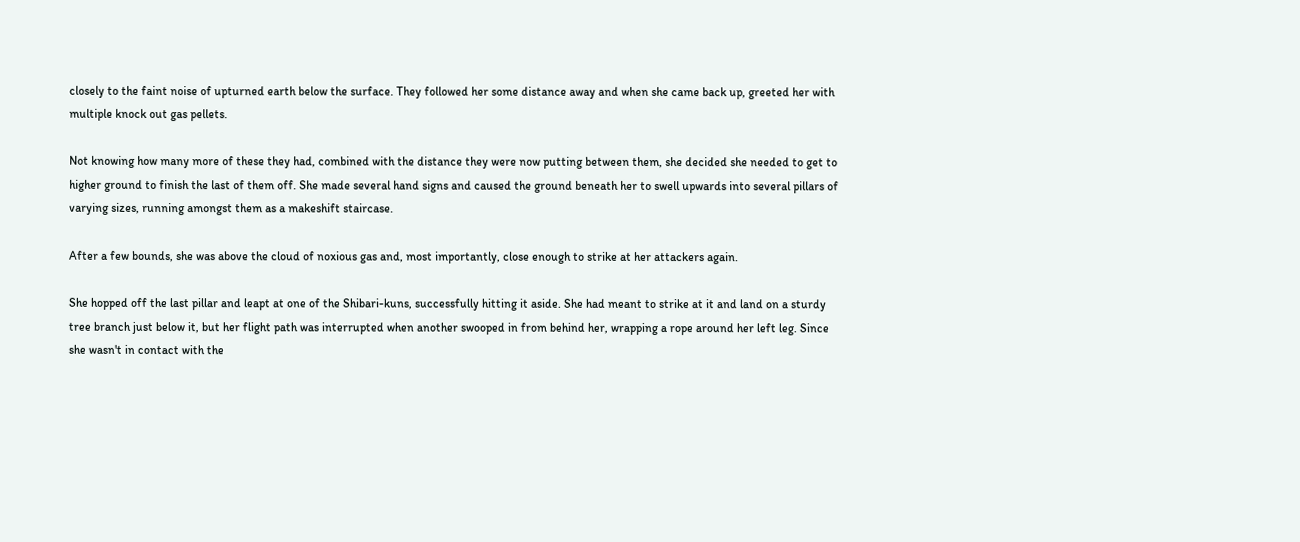closely to the faint noise of upturned earth below the surface. They followed her some distance away and when she came back up, greeted her with multiple knock out gas pellets.

Not knowing how many more of these they had, combined with the distance they were now putting between them, she decided she needed to get to higher ground to finish the last of them off. She made several hand signs and caused the ground beneath her to swell upwards into several pillars of varying sizes, running amongst them as a makeshift staircase.

After a few bounds, she was above the cloud of noxious gas and, most importantly, close enough to strike at her attackers again.

She hopped off the last pillar and leapt at one of the Shibari-kuns, successfully hitting it aside. She had meant to strike at it and land on a sturdy tree branch just below it, but her flight path was interrupted when another swooped in from behind her, wrapping a rope around her left leg. Since she wasn't in contact with the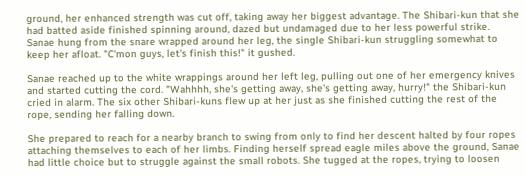ground, her enhanced strength was cut off, taking away her biggest advantage. The Shibari-kun that she had batted aside finished spinning around, dazed but undamaged due to her less powerful strike. Sanae hung from the snare wrapped around her leg, the single Shibari-kun struggling somewhat to keep her afloat. "C'mon guys, let's finish this!" it gushed.

Sanae reached up to the white wrappings around her left leg, pulling out one of her emergency knives and started cutting the cord. "Wahhhh, she's getting away, she's getting away, hurry!" the Shibari-kun cried in alarm. The six other Shibari-kuns flew up at her just as she finished cutting the rest of the rope, sending her falling down.

She prepared to reach for a nearby branch to swing from only to find her descent halted by four ropes attaching themselves to each of her limbs. Finding herself spread eagle miles above the ground, Sanae had little choice but to struggle against the small robots. She tugged at the ropes, trying to loosen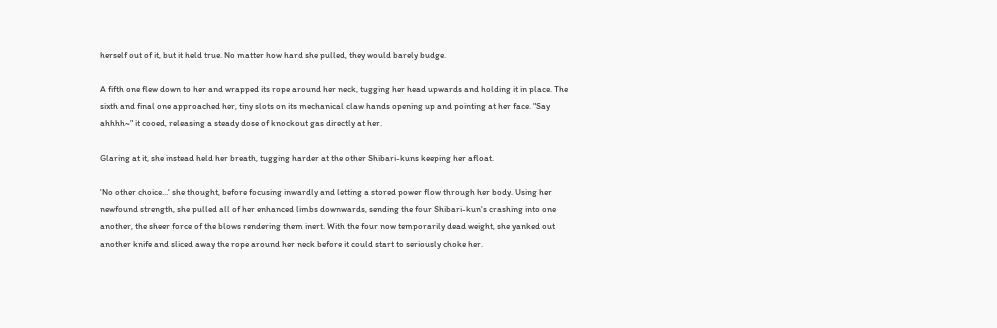herself out of it, but it held true. No matter how hard she pulled, they would barely budge.

A fifth one flew down to her and wrapped its rope around her neck, tugging her head upwards and holding it in place. The sixth and final one approached her, tiny slots on its mechanical claw hands opening up and pointing at her face. "Say ahhhh~" it cooed, releasing a steady dose of knockout gas directly at her.

Glaring at it, she instead held her breath, tugging harder at the other Shibari-kuns keeping her afloat.

'No other choice…' she thought, before focusing inwardly and letting a stored power flow through her body. Using her newfound strength, she pulled all of her enhanced limbs downwards, sending the four Shibari-kun's crashing into one another, the sheer force of the blows rendering them inert. With the four now temporarily dead weight, she yanked out another knife and sliced away the rope around her neck before it could start to seriously choke her.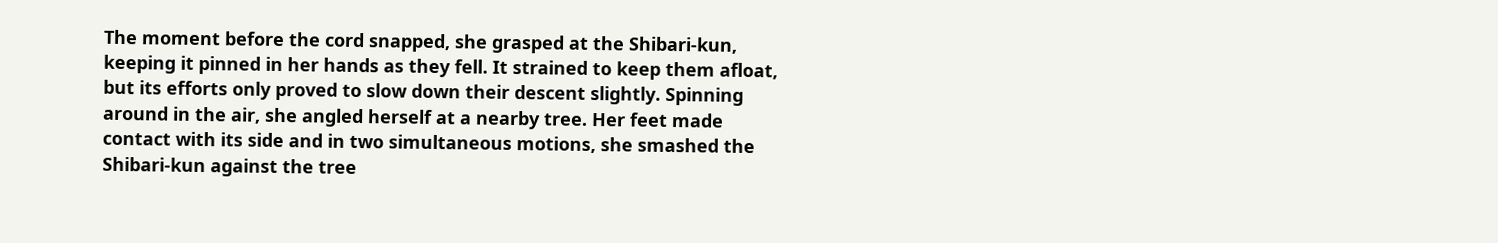The moment before the cord snapped, she grasped at the Shibari-kun, keeping it pinned in her hands as they fell. It strained to keep them afloat, but its efforts only proved to slow down their descent slightly. Spinning around in the air, she angled herself at a nearby tree. Her feet made contact with its side and in two simultaneous motions, she smashed the Shibari-kun against the tree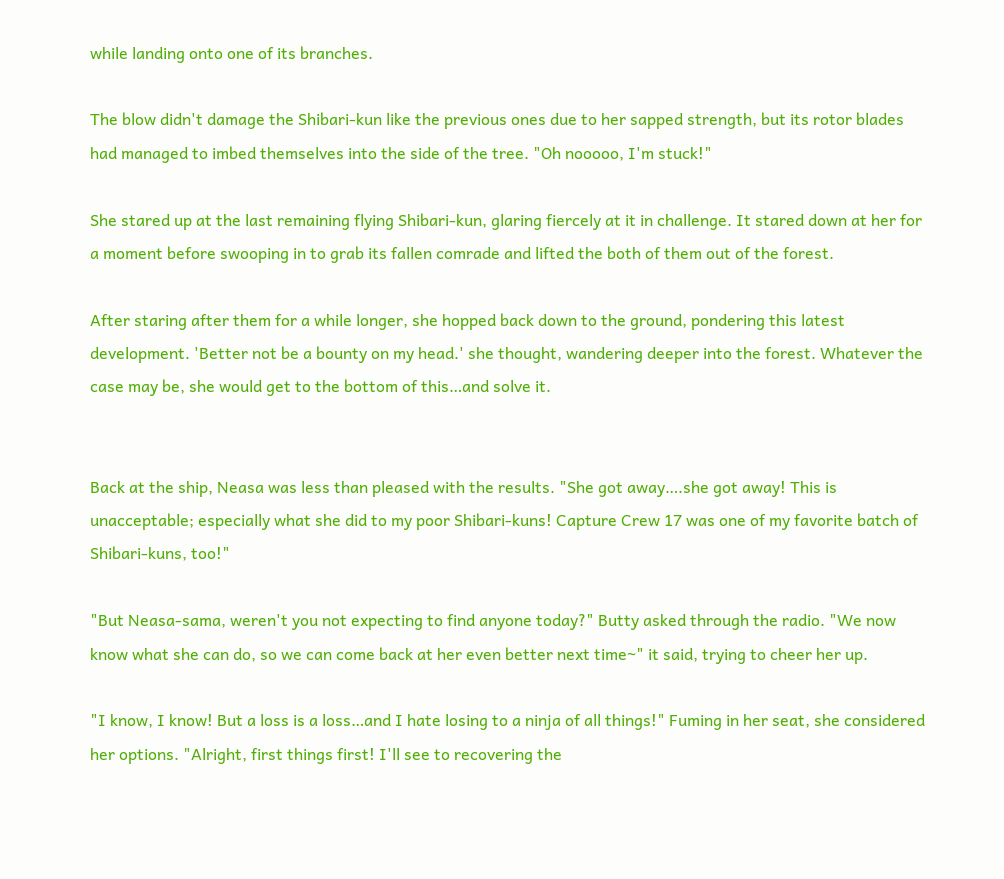while landing onto one of its branches.

The blow didn't damage the Shibari-kun like the previous ones due to her sapped strength, but its rotor blades had managed to imbed themselves into the side of the tree. "Oh nooooo, I'm stuck!"

She stared up at the last remaining flying Shibari-kun, glaring fiercely at it in challenge. It stared down at her for a moment before swooping in to grab its fallen comrade and lifted the both of them out of the forest.

After staring after them for a while longer, she hopped back down to the ground, pondering this latest development. 'Better not be a bounty on my head.' she thought, wandering deeper into the forest. Whatever the case may be, she would get to the bottom of this…and solve it.


Back at the ship, Neasa was less than pleased with the results. "She got away….she got away! This is unacceptable; especially what she did to my poor Shibari-kuns! Capture Crew 17 was one of my favorite batch of Shibari-kuns, too!"

"But Neasa-sama, weren't you not expecting to find anyone today?" Butty asked through the radio. "We now know what she can do, so we can come back at her even better next time~" it said, trying to cheer her up.

"I know, I know! But a loss is a loss…and I hate losing to a ninja of all things!" Fuming in her seat, she considered her options. "Alright, first things first! I'll see to recovering the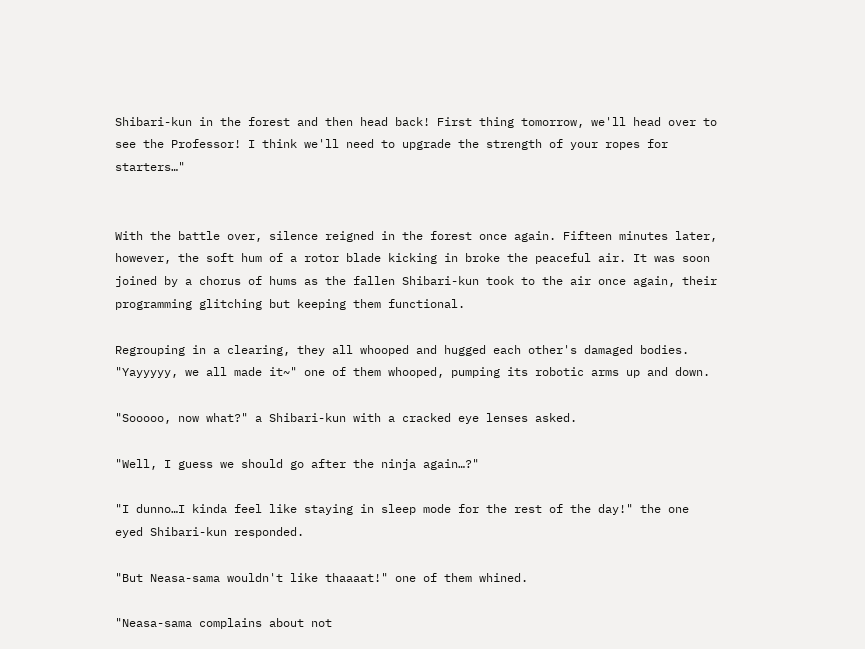Shibari-kun in the forest and then head back! First thing tomorrow, we'll head over to see the Professor! I think we'll need to upgrade the strength of your ropes for starters…"


With the battle over, silence reigned in the forest once again. Fifteen minutes later, however, the soft hum of a rotor blade kicking in broke the peaceful air. It was soon joined by a chorus of hums as the fallen Shibari-kun took to the air once again, their programming glitching but keeping them functional.

Regrouping in a clearing, they all whooped and hugged each other's damaged bodies. "Yayyyyy, we all made it~" one of them whooped, pumping its robotic arms up and down.

"Sooooo, now what?" a Shibari-kun with a cracked eye lenses asked.

"Well, I guess we should go after the ninja again…?"

"I dunno…I kinda feel like staying in sleep mode for the rest of the day!" the one eyed Shibari-kun responded.

"But Neasa-sama wouldn't like thaaaat!" one of them whined.

"Neasa-sama complains about not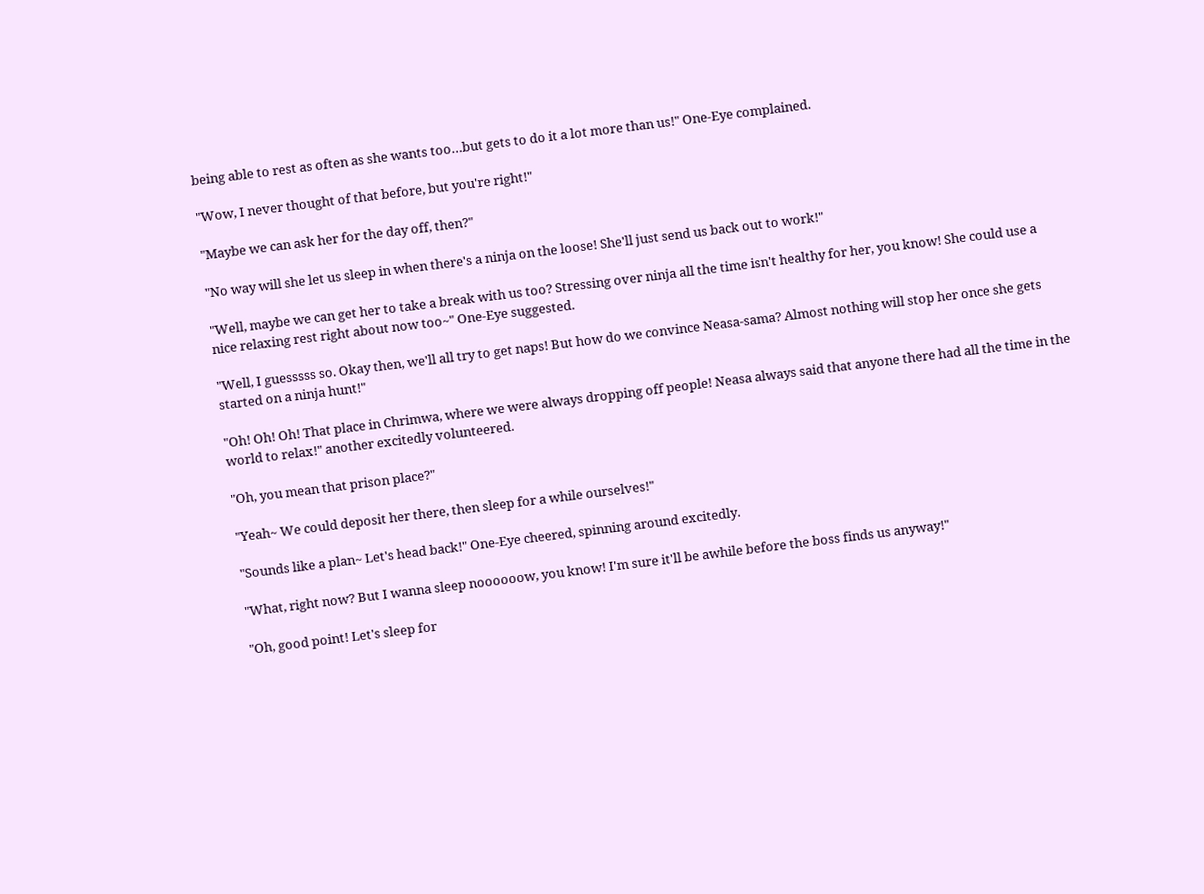being able to rest as often as she wants too…but gets to do it a lot more than us!" One-Eye complained.

"Wow, I never thought of that before, but you're right!"

"Maybe we can ask her for the day off, then?"

"No way will she let us sleep in when there's a ninja on the loose! She'll just send us back out to work!"

"Well, maybe we can get her to take a break with us too? Stressing over ninja all the time isn't healthy for her, you know! She could use a nice relaxing rest right about now too~" One-Eye suggested.

"Well, I guesssss so. Okay then, we'll all try to get naps! But how do we convince Neasa-sama? Almost nothing will stop her once she gets started on a ninja hunt!"

"Oh! Oh! Oh! That place in Chrimwa, where we were always dropping off people! Neasa always said that anyone there had all the time in the world to relax!" another excitedly volunteered.

"Oh, you mean that prison place?"

"Yeah~ We could deposit her there, then sleep for a while ourselves!"

"Sounds like a plan~ Let's head back!" One-Eye cheered, spinning around excitedly.

"What, right now? But I wanna sleep noooooow, you know! I'm sure it'll be awhile before the boss finds us anyway!"

"Oh, good point! Let's sleep for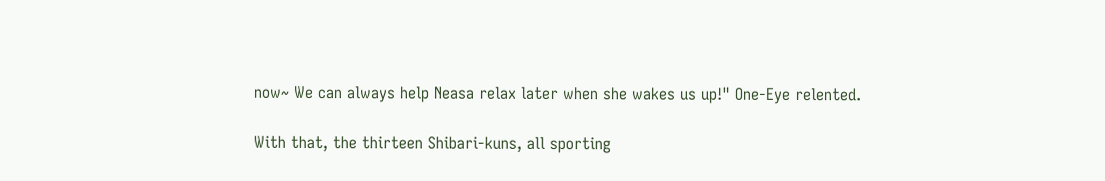now~ We can always help Neasa relax later when she wakes us up!" One-Eye relented.

With that, the thirteen Shibari-kuns, all sporting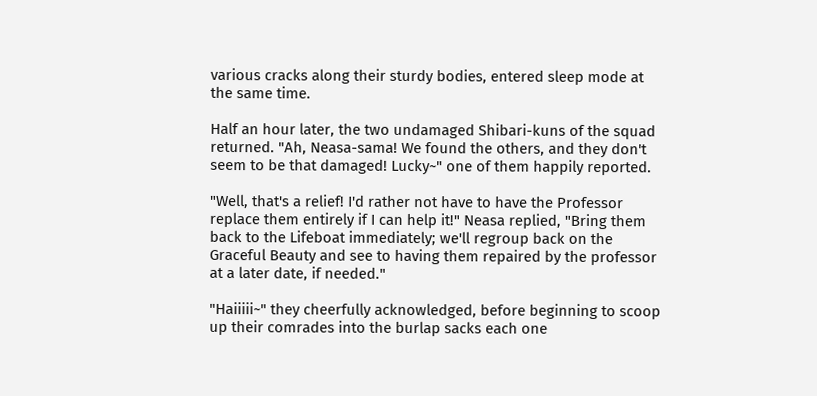various cracks along their sturdy bodies, entered sleep mode at the same time.

Half an hour later, the two undamaged Shibari-kuns of the squad returned. "Ah, Neasa-sama! We found the others, and they don't seem to be that damaged! Lucky~" one of them happily reported.

"Well, that's a relief! I'd rather not have to have the Professor replace them entirely if I can help it!" Neasa replied, "Bring them back to the Lifeboat immediately; we'll regroup back on the Graceful Beauty and see to having them repaired by the professor at a later date, if needed."

"Haiiiii~" they cheerfully acknowledged, before beginning to scoop up their comrades into the burlap sacks each one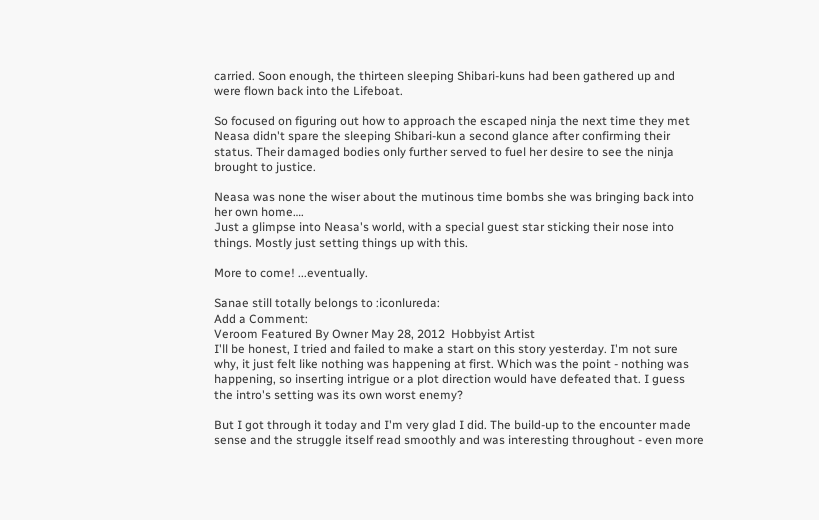carried. Soon enough, the thirteen sleeping Shibari-kuns had been gathered up and were flown back into the Lifeboat.

So focused on figuring out how to approach the escaped ninja the next time they met Neasa didn't spare the sleeping Shibari-kun a second glance after confirming their status. Their damaged bodies only further served to fuel her desire to see the ninja brought to justice.

Neasa was none the wiser about the mutinous time bombs she was bringing back into her own home….
Just a glimpse into Neasa's world, with a special guest star sticking their nose into things. Mostly just setting things up with this.

More to come! ...eventually.

Sanae still totally belongs to :iconlureda:
Add a Comment:
Veroom Featured By Owner May 28, 2012  Hobbyist Artist
I'll be honest, I tried and failed to make a start on this story yesterday. I'm not sure why, it just felt like nothing was happening at first. Which was the point - nothing was happening, so inserting intrigue or a plot direction would have defeated that. I guess the intro's setting was its own worst enemy?

But I got through it today and I'm very glad I did. The build-up to the encounter made sense and the struggle itself read smoothly and was interesting throughout - even more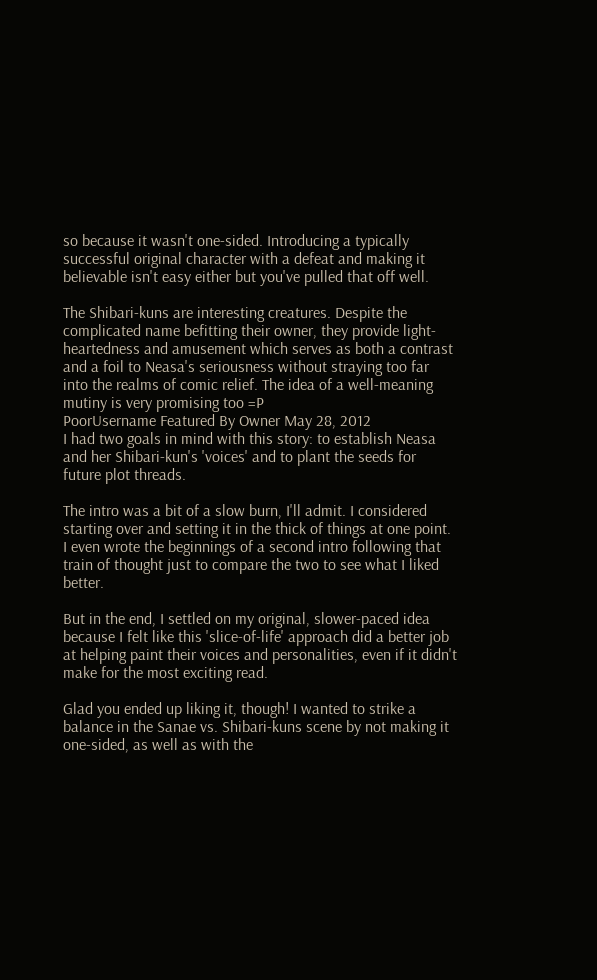so because it wasn't one-sided. Introducing a typically successful original character with a defeat and making it believable isn't easy either but you've pulled that off well.

The Shibari-kuns are interesting creatures. Despite the complicated name befitting their owner, they provide light-heartedness and amusement which serves as both a contrast and a foil to Neasa's seriousness without straying too far into the realms of comic relief. The idea of a well-meaning mutiny is very promising too =P
PoorUsername Featured By Owner May 28, 2012
I had two goals in mind with this story: to establish Neasa and her Shibari-kun's 'voices' and to plant the seeds for future plot threads.

The intro was a bit of a slow burn, I'll admit. I considered starting over and setting it in the thick of things at one point. I even wrote the beginnings of a second intro following that train of thought just to compare the two to see what I liked better.

But in the end, I settled on my original, slower-paced idea because I felt like this 'slice-of-life' approach did a better job at helping paint their voices and personalities, even if it didn't make for the most exciting read.

Glad you ended up liking it, though! I wanted to strike a balance in the Sanae vs. Shibari-kuns scene by not making it one-sided, as well as with the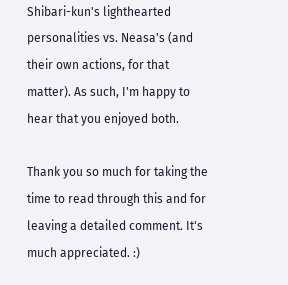Shibari-kun's lighthearted personalities vs. Neasa's (and their own actions, for that matter). As such, I'm happy to hear that you enjoyed both.

Thank you so much for taking the time to read through this and for leaving a detailed comment. It's much appreciated. :)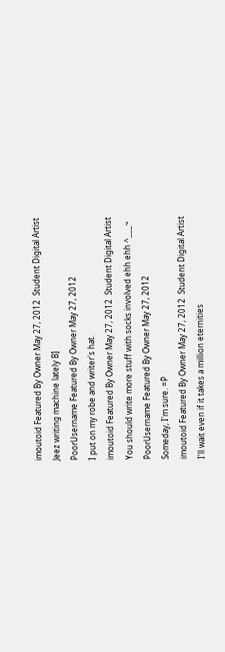imoutoid Featured By Owner May 27, 2012  Student Digital Artist
Jeez writing machine lately B]
PoorUsername Featured By Owner May 27, 2012
I put on my robe and writer's hat.
imoutoid Featured By Owner May 27, 2012  Student Digital Artist
You should write more stuff with socks involved ehh ehh ^___~
PoorUsername Featured By Owner May 27, 2012
Someday, I'm sure. =P
imoutoid Featured By Owner May 27, 2012  Student Digital Artist
I'll wait even if it takes a million eternities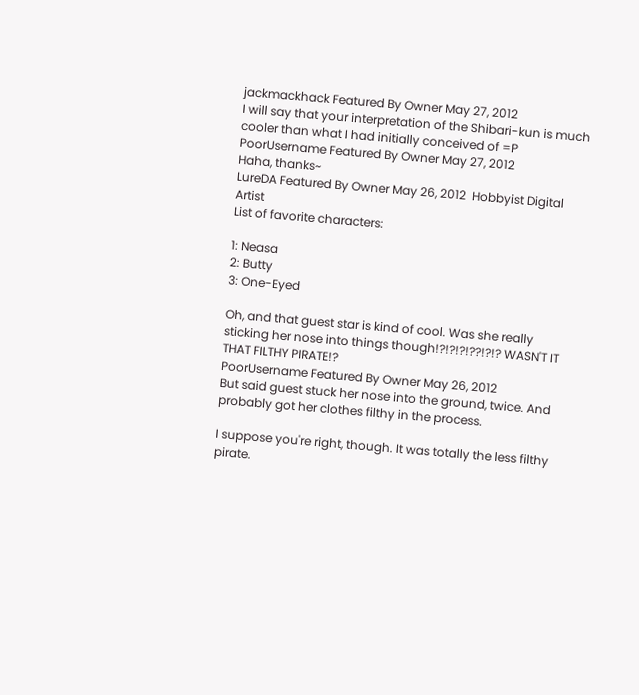jackmackhack Featured By Owner May 27, 2012
I will say that your interpretation of the Shibari-kun is much cooler than what I had initially conceived of =P
PoorUsername Featured By Owner May 27, 2012
Haha, thanks~
LureDA Featured By Owner May 26, 2012  Hobbyist Digital Artist
List of favorite characters:

1: Neasa
2: Butty
3: One-Eyed

Oh, and that guest star is kind of cool. Was she really sticking her nose into things though!?!?!?!??!?!? WASN'T IT THAT FILTHY PIRATE!?
PoorUsername Featured By Owner May 26, 2012
But said guest stuck her nose into the ground, twice. And probably got her clothes filthy in the process.

I suppose you're right, though. It was totally the less filthy pirate.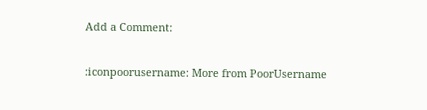Add a Comment:

:iconpoorusername: More from PoorUsername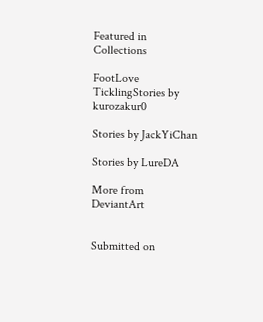Featured in Collections

FootLove TicklingStories by kurozakur0

Stories by JackYiChan

Stories by LureDA

More from DeviantArt


Submitted on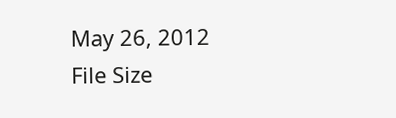May 26, 2012
File Size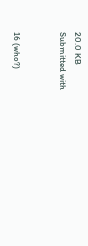20.0 KB
Submitted with


16 (who?)